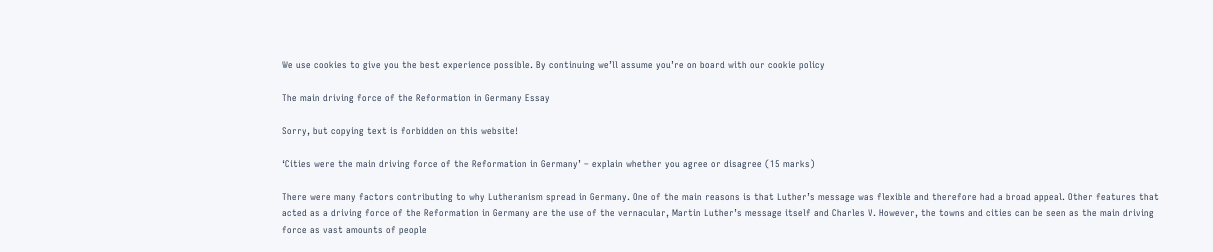We use cookies to give you the best experience possible. By continuing we’ll assume you’re on board with our cookie policy

The main driving force of the Reformation in Germany Essay

Sorry, but copying text is forbidden on this website!

‘Cities were the main driving force of the Reformation in Germany’ – explain whether you agree or disagree (15 marks)

There were many factors contributing to why Lutheranism spread in Germany. One of the main reasons is that Luther’s message was flexible and therefore had a broad appeal. Other features that acted as a driving force of the Reformation in Germany are the use of the vernacular, Martin Luther’s message itself and Charles V. However, the towns and cities can be seen as the main driving force as vast amounts of people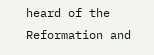heard of the Reformation and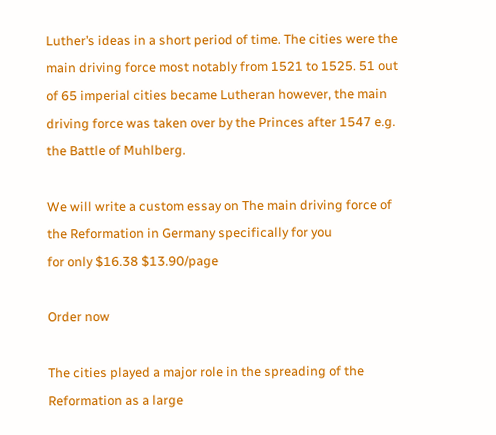Luther’s ideas in a short period of time. The cities were the main driving force most notably from 1521 to 1525. 51 out of 65 imperial cities became Lutheran however, the main driving force was taken over by the Princes after 1547 e.g. the Battle of Muhlberg.

We will write a custom essay on The main driving force of the Reformation in Germany specifically for you
for only $16.38 $13.90/page

Order now

The cities played a major role in the spreading of the Reformation as a large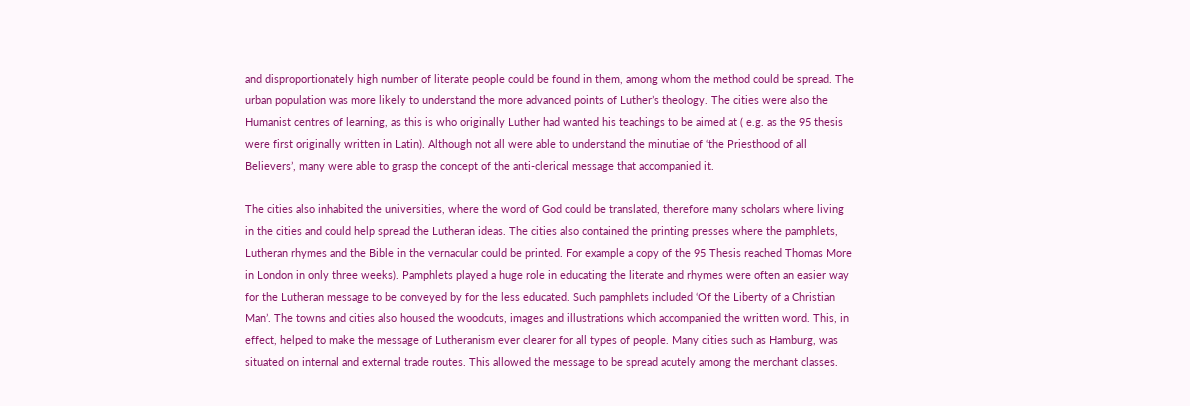and disproportionately high number of literate people could be found in them, among whom the method could be spread. The urban population was more likely to understand the more advanced points of Luther’s theology. The cities were also the Humanist centres of learning, as this is who originally Luther had wanted his teachings to be aimed at ( e.g. as the 95 thesis were first originally written in Latin). Although not all were able to understand the minutiae of ‘the Priesthood of all Believers’, many were able to grasp the concept of the anti-clerical message that accompanied it.

The cities also inhabited the universities, where the word of God could be translated, therefore many scholars where living in the cities and could help spread the Lutheran ideas. The cities also contained the printing presses where the pamphlets, Lutheran rhymes and the Bible in the vernacular could be printed. For example a copy of the 95 Thesis reached Thomas More in London in only three weeks). Pamphlets played a huge role in educating the literate and rhymes were often an easier way for the Lutheran message to be conveyed by for the less educated. Such pamphlets included ‘Of the Liberty of a Christian Man’. The towns and cities also housed the woodcuts, images and illustrations which accompanied the written word. This, in effect, helped to make the message of Lutheranism ever clearer for all types of people. Many cities such as Hamburg, was situated on internal and external trade routes. This allowed the message to be spread acutely among the merchant classes.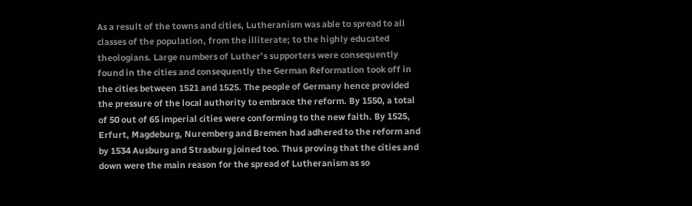As a result of the towns and cities, Lutheranism was able to spread to all classes of the population, from the illiterate; to the highly educated theologians. Large numbers of Luther’s supporters were consequently found in the cities and consequently the German Reformation took off in the cities between 1521 and 1525. The people of Germany hence provided the pressure of the local authority to embrace the reform. By 1550, a total of 50 out of 65 imperial cities were conforming to the new faith. By 1525, Erfurt, Magdeburg, Nuremberg and Bremen had adhered to the reform and by 1534 Ausburg and Strasburg joined too. Thus proving that the cities and down were the main reason for the spread of Lutheranism as so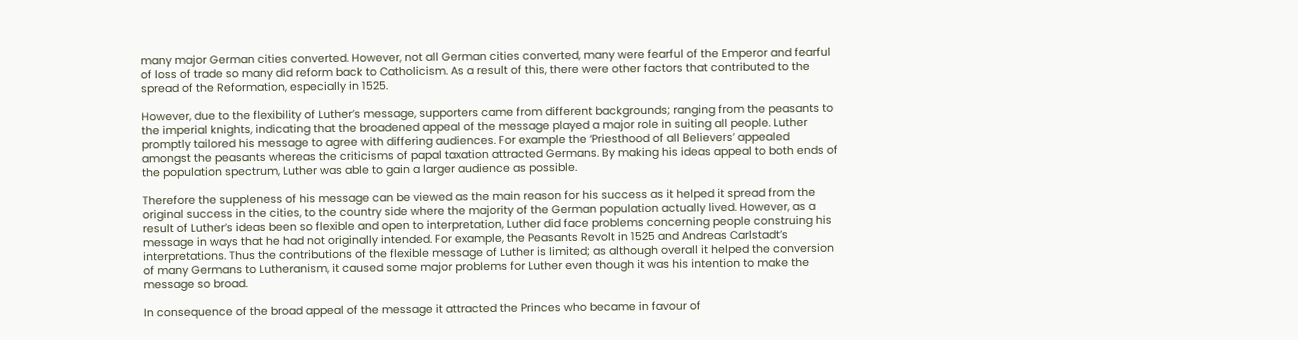many major German cities converted. However, not all German cities converted, many were fearful of the Emperor and fearful of loss of trade so many did reform back to Catholicism. As a result of this, there were other factors that contributed to the spread of the Reformation, especially in 1525.

However, due to the flexibility of Luther’s message, supporters came from different backgrounds; ranging from the peasants to the imperial knights, indicating that the broadened appeal of the message played a major role in suiting all people. Luther promptly tailored his message to agree with differing audiences. For example the ‘Priesthood of all Believers’ appealed amongst the peasants whereas the criticisms of papal taxation attracted Germans. By making his ideas appeal to both ends of the population spectrum, Luther was able to gain a larger audience as possible.

Therefore the suppleness of his message can be viewed as the main reason for his success as it helped it spread from the original success in the cities, to the country side where the majority of the German population actually lived. However, as a result of Luther’s ideas been so flexible and open to interpretation, Luther did face problems concerning people construing his message in ways that he had not originally intended. For example, the Peasants Revolt in 1525 and Andreas Carlstadt’s interpretations. Thus the contributions of the flexible message of Luther is limited; as although overall it helped the conversion of many Germans to Lutheranism, it caused some major problems for Luther even though it was his intention to make the message so broad.

In consequence of the broad appeal of the message it attracted the Princes who became in favour of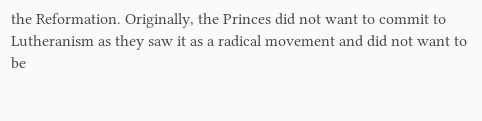the Reformation. Originally, the Princes did not want to commit to Lutheranism as they saw it as a radical movement and did not want to be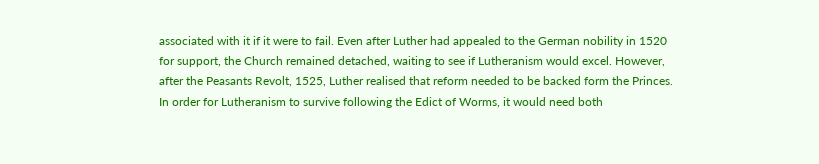associated with it if it were to fail. Even after Luther had appealed to the German nobility in 1520 for support, the Church remained detached, waiting to see if Lutheranism would excel. However, after the Peasants Revolt, 1525, Luther realised that reform needed to be backed form the Princes. In order for Lutheranism to survive following the Edict of Worms, it would need both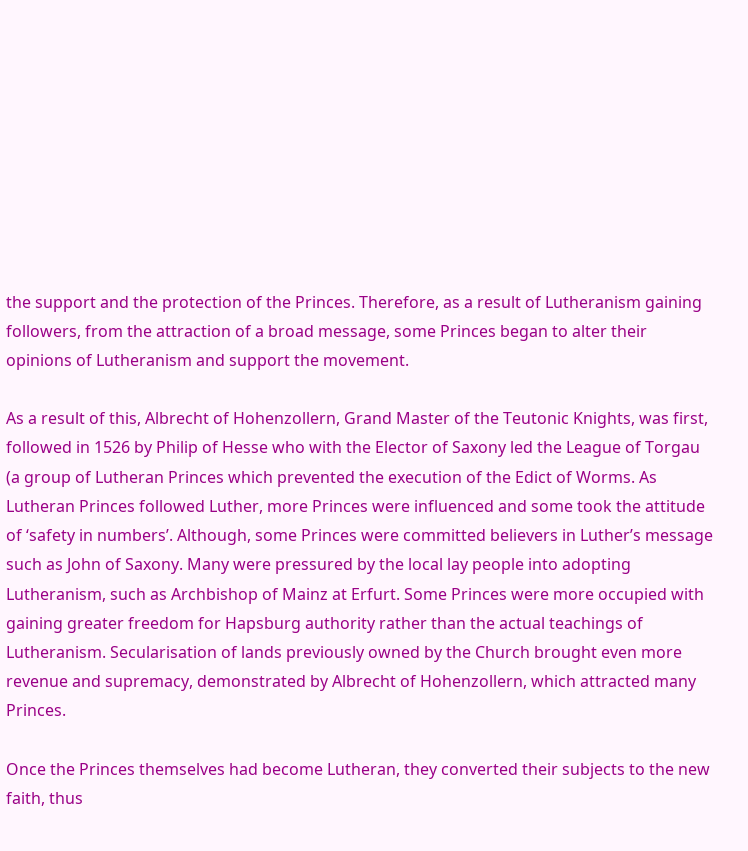the support and the protection of the Princes. Therefore, as a result of Lutheranism gaining followers, from the attraction of a broad message, some Princes began to alter their opinions of Lutheranism and support the movement.

As a result of this, Albrecht of Hohenzollern, Grand Master of the Teutonic Knights, was first, followed in 1526 by Philip of Hesse who with the Elector of Saxony led the League of Torgau (a group of Lutheran Princes which prevented the execution of the Edict of Worms. As Lutheran Princes followed Luther, more Princes were influenced and some took the attitude of ‘safety in numbers’. Although, some Princes were committed believers in Luther’s message such as John of Saxony. Many were pressured by the local lay people into adopting Lutheranism, such as Archbishop of Mainz at Erfurt. Some Princes were more occupied with gaining greater freedom for Hapsburg authority rather than the actual teachings of Lutheranism. Secularisation of lands previously owned by the Church brought even more revenue and supremacy, demonstrated by Albrecht of Hohenzollern, which attracted many Princes.

Once the Princes themselves had become Lutheran, they converted their subjects to the new faith, thus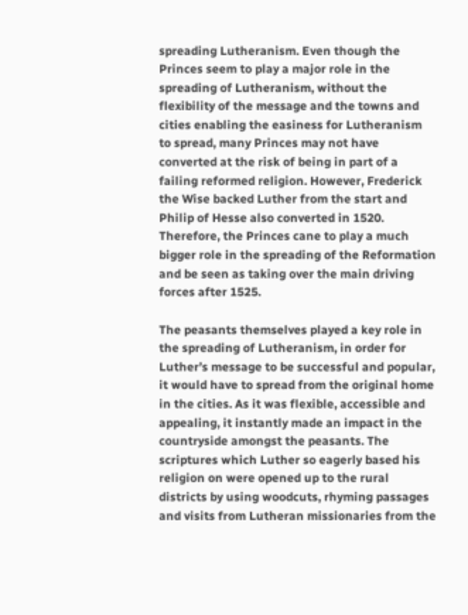spreading Lutheranism. Even though the Princes seem to play a major role in the spreading of Lutheranism, without the flexibility of the message and the towns and cities enabling the easiness for Lutheranism to spread, many Princes may not have converted at the risk of being in part of a failing reformed religion. However, Frederick the Wise backed Luther from the start and Philip of Hesse also converted in 1520. Therefore, the Princes cane to play a much bigger role in the spreading of the Reformation and be seen as taking over the main driving forces after 1525.

The peasants themselves played a key role in the spreading of Lutheranism, in order for Luther’s message to be successful and popular, it would have to spread from the original home in the cities. As it was flexible, accessible and appealing, it instantly made an impact in the countryside amongst the peasants. The scriptures which Luther so eagerly based his religion on were opened up to the rural districts by using woodcuts, rhyming passages and visits from Lutheran missionaries from the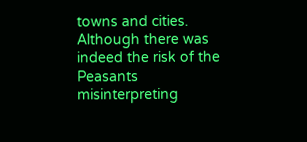towns and cities. Although there was indeed the risk of the Peasants misinterpreting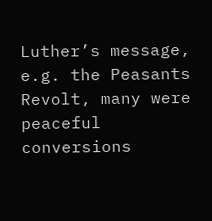Luther’s message, e.g. the Peasants Revolt, many were peaceful conversions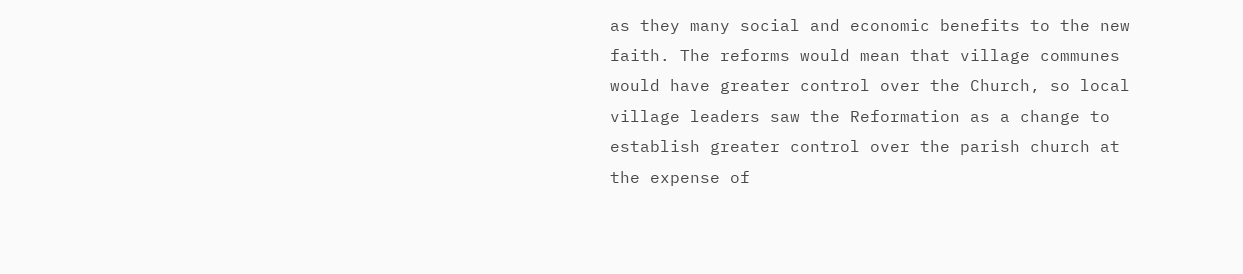as they many social and economic benefits to the new faith. The reforms would mean that village communes would have greater control over the Church, so local village leaders saw the Reformation as a change to establish greater control over the parish church at the expense of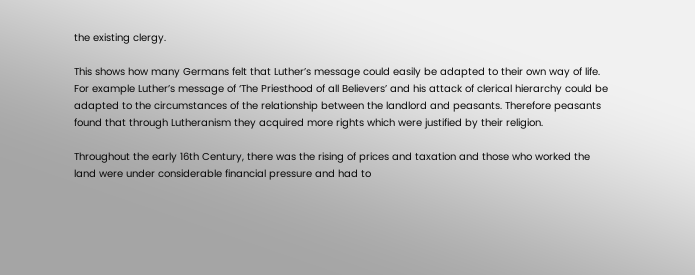the existing clergy.

This shows how many Germans felt that Luther’s message could easily be adapted to their own way of life. For example Luther’s message of ‘The Priesthood of all Believers’ and his attack of clerical hierarchy could be adapted to the circumstances of the relationship between the landlord and peasants. Therefore peasants found that through Lutheranism they acquired more rights which were justified by their religion.

Throughout the early 16th Century, there was the rising of prices and taxation and those who worked the land were under considerable financial pressure and had to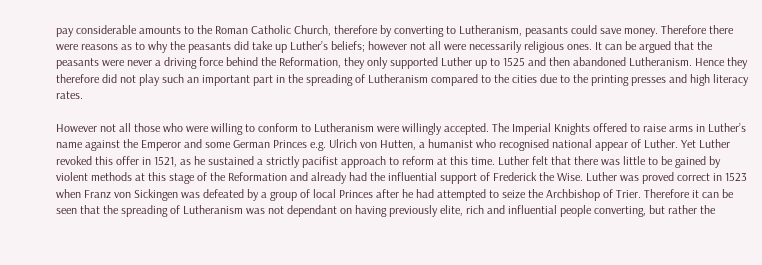pay considerable amounts to the Roman Catholic Church, therefore by converting to Lutheranism, peasants could save money. Therefore there were reasons as to why the peasants did take up Luther’s beliefs; however not all were necessarily religious ones. It can be argued that the peasants were never a driving force behind the Reformation, they only supported Luther up to 1525 and then abandoned Lutheranism. Hence they therefore did not play such an important part in the spreading of Lutheranism compared to the cities due to the printing presses and high literacy rates.

However not all those who were willing to conform to Lutheranism were willingly accepted. The Imperial Knights offered to raise arms in Luther’s name against the Emperor and some German Princes e.g. Ulrich von Hutten, a humanist who recognised national appear of Luther. Yet Luther revoked this offer in 1521, as he sustained a strictly pacifist approach to reform at this time. Luther felt that there was little to be gained by violent methods at this stage of the Reformation and already had the influential support of Frederick the Wise. Luther was proved correct in 1523 when Franz von Sickingen was defeated by a group of local Princes after he had attempted to seize the Archbishop of Trier. Therefore it can be seen that the spreading of Lutheranism was not dependant on having previously elite, rich and influential people converting, but rather the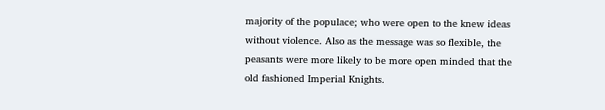majority of the populace; who were open to the knew ideas without violence. Also as the message was so flexible, the peasants were more likely to be more open minded that the old fashioned Imperial Knights.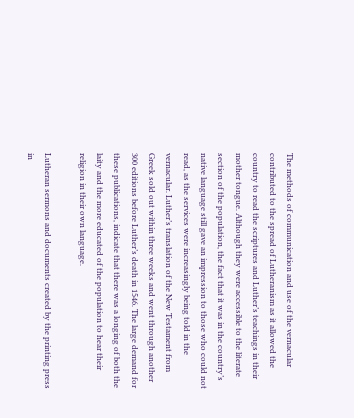The methods of communication and use of the vernacular contributed to the spread of Lutheranism as it allowed the country to read the scriptures and Luther’s teachings in their mother tongue. Although they were accessible to the literate section of the population, the fact that it was in the country’s native language still gave an impression to those who could not read, as the services were increasingly being told in the vernacular. Luther’s translation of the New Testament from Greek sold out within three weeks and went through another 300 editions before Luther’s death in 1546. The large demand for these publications, indicate that there was a longing of both the laity and the more educated of the population to hear their religion in their own language.

Lutheran sermons and documents created by the printing press in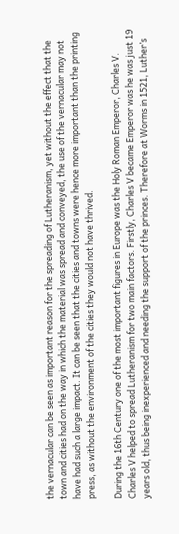the vernacular can be seen as important reason for the spreading of Lutheranism, yet without the effect that the town and cities had on the way in which the material was spread and conveyed, the use of the vernacular may not have had such a large impact. It can be seen that the cities and towns were hence more important than the printing press, as without the environment of the cities they would not have thrived.

During the 16th Century one of the most important figures in Europe was the Holy Roman Emperor, Charles V. Charles V helped to spread Lutheranism for two main factors. Firstly, Charles V became Emperor was he was just 19 years old, thus being inexperienced and needing the support of the princes. Therefore at Worms in 1521, Luther’s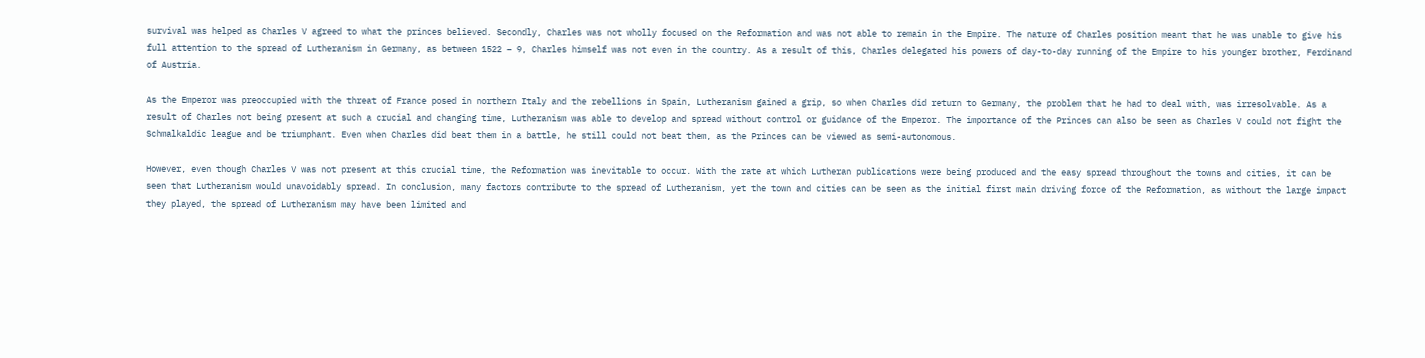survival was helped as Charles V agreed to what the princes believed. Secondly, Charles was not wholly focused on the Reformation and was not able to remain in the Empire. The nature of Charles position meant that he was unable to give his full attention to the spread of Lutheranism in Germany, as between 1522 – 9, Charles himself was not even in the country. As a result of this, Charles delegated his powers of day-to-day running of the Empire to his younger brother, Ferdinand of Austria.

As the Emperor was preoccupied with the threat of France posed in northern Italy and the rebellions in Spain, Lutheranism gained a grip, so when Charles did return to Germany, the problem that he had to deal with, was irresolvable. As a result of Charles not being present at such a crucial and changing time, Lutheranism was able to develop and spread without control or guidance of the Emperor. The importance of the Princes can also be seen as Charles V could not fight the Schmalkaldic league and be triumphant. Even when Charles did beat them in a battle, he still could not beat them, as the Princes can be viewed as semi-autonomous.

However, even though Charles V was not present at this crucial time, the Reformation was inevitable to occur. With the rate at which Lutheran publications were being produced and the easy spread throughout the towns and cities, it can be seen that Lutheranism would unavoidably spread. In conclusion, many factors contribute to the spread of Lutheranism, yet the town and cities can be seen as the initial first main driving force of the Reformation, as without the large impact they played, the spread of Lutheranism may have been limited and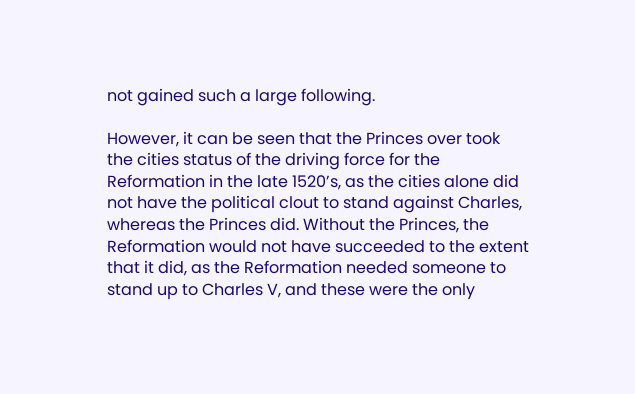not gained such a large following.

However, it can be seen that the Princes over took the cities status of the driving force for the Reformation in the late 1520’s, as the cities alone did not have the political clout to stand against Charles, whereas the Princes did. Without the Princes, the Reformation would not have succeeded to the extent that it did, as the Reformation needed someone to stand up to Charles V, and these were the only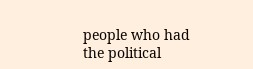people who had the political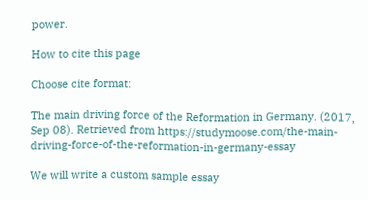power.

How to cite this page

Choose cite format:

The main driving force of the Reformation in Germany. (2017, Sep 08). Retrieved from https://studymoose.com/the-main-driving-force-of-the-reformation-in-germany-essay

We will write a custom sample essay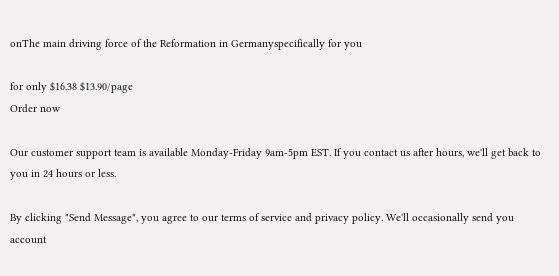onThe main driving force of the Reformation in Germanyspecifically for you

for only $16.38 $13.90/page
Order now

Our customer support team is available Monday-Friday 9am-5pm EST. If you contact us after hours, we'll get back to you in 24 hours or less.

By clicking "Send Message", you agree to our terms of service and privacy policy. We'll occasionally send you account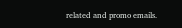related and promo emails.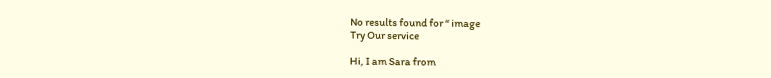No results found for “ image
Try Our service

Hi, I am Sara from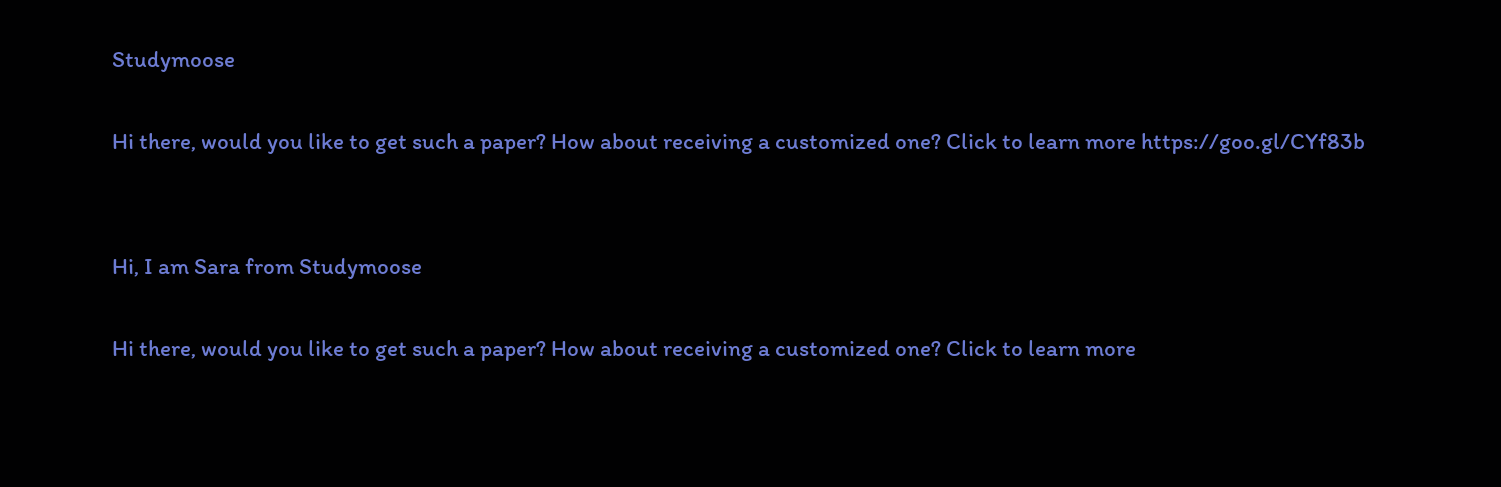Studymoose

Hi there, would you like to get such a paper? How about receiving a customized one? Click to learn more https://goo.gl/CYf83b


Hi, I am Sara from Studymoose

Hi there, would you like to get such a paper? How about receiving a customized one? Click to learn more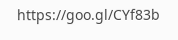https://goo.gl/CYf83b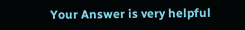Your Answer is very helpful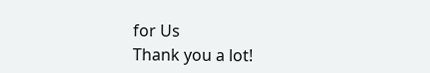for Us
Thank you a lot!